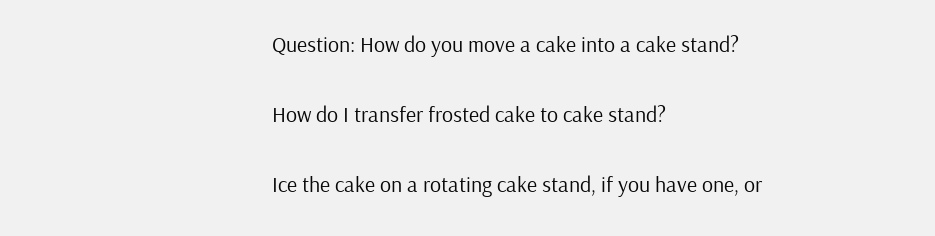Question: How do you move a cake into a cake stand?

How do I transfer frosted cake to cake stand?

Ice the cake on a rotating cake stand, if you have one, or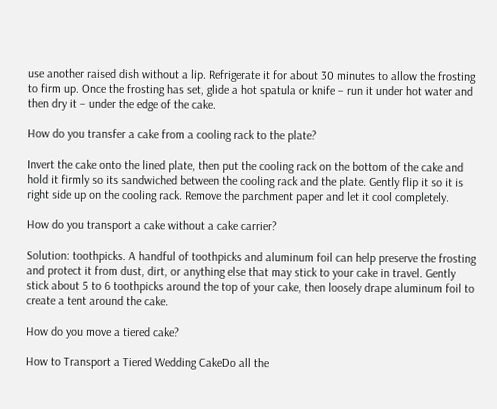use another raised dish without a lip. Refrigerate it for about 30 minutes to allow the frosting to firm up. Once the frosting has set, glide a hot spatula or knife – run it under hot water and then dry it – under the edge of the cake.

How do you transfer a cake from a cooling rack to the plate?

Invert the cake onto the lined plate, then put the cooling rack on the bottom of the cake and hold it firmly so its sandwiched between the cooling rack and the plate. Gently flip it so it is right side up on the cooling rack. Remove the parchment paper and let it cool completely.

How do you transport a cake without a cake carrier?

Solution: toothpicks. A handful of toothpicks and aluminum foil can help preserve the frosting and protect it from dust, dirt, or anything else that may stick to your cake in travel. Gently stick about 5 to 6 toothpicks around the top of your cake, then loosely drape aluminum foil to create a tent around the cake.

How do you move a tiered cake?

How to Transport a Tiered Wedding CakeDo all the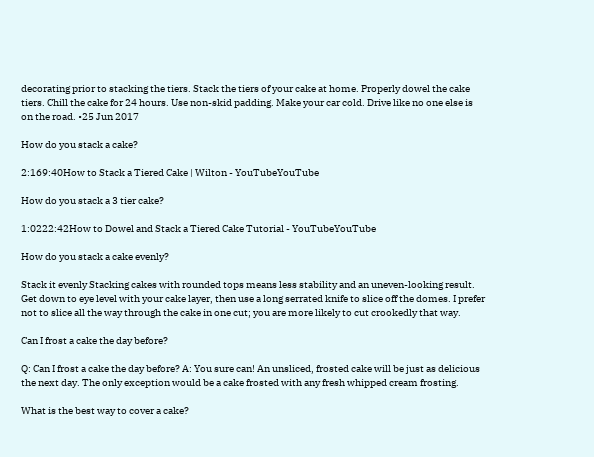decorating prior to stacking the tiers. Stack the tiers of your cake at home. Properly dowel the cake tiers. Chill the cake for 24 hours. Use non-skid padding. Make your car cold. Drive like no one else is on the road. •25 Jun 2017

How do you stack a cake?

2:169:40How to Stack a Tiered Cake | Wilton - YouTubeYouTube

How do you stack a 3 tier cake?

1:0222:42How to Dowel and Stack a Tiered Cake Tutorial - YouTubeYouTube

How do you stack a cake evenly?

Stack it evenly Stacking cakes with rounded tops means less stability and an uneven-looking result. Get down to eye level with your cake layer, then use a long serrated knife to slice off the domes. I prefer not to slice all the way through the cake in one cut; you are more likely to cut crookedly that way.

Can I frost a cake the day before?

Q: Can I frost a cake the day before? A: You sure can! An unsliced, frosted cake will be just as delicious the next day. The only exception would be a cake frosted with any fresh whipped cream frosting.

What is the best way to cover a cake?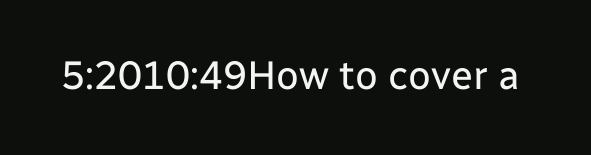5:2010:49How to cover a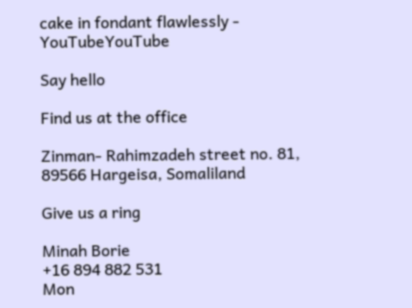cake in fondant flawlessly - YouTubeYouTube

Say hello

Find us at the office

Zinman- Rahimzadeh street no. 81, 89566 Hargeisa, Somaliland

Give us a ring

Minah Borie
+16 894 882 531
Mon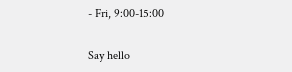- Fri, 9:00-15:00

Say hello